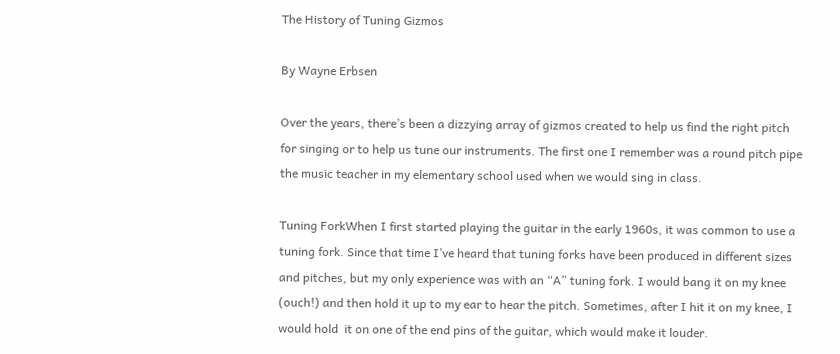The History of Tuning Gizmos

By Wayne Erbsen

Over the years, there’s been a dizzying array of gizmos created to help us find the right pitch for singing or to help us tune our instruments. The first one I remember was a round pitch pipe the music teacher in my elementary school used when we would sing in class.

Tuning ForkWhen I first started playing the guitar in the early 1960s, it was common to use a tuning fork. Since that time I’ve heard that tuning forks have been produced in different sizes and pitches, but my only experience was with an “A” tuning fork. I would bang it on my knee (ouch!) and then hold it up to my ear to hear the pitch. Sometimes, after I hit it on my knee, I would hold  it on one of the end pins of the guitar, which would make it louder.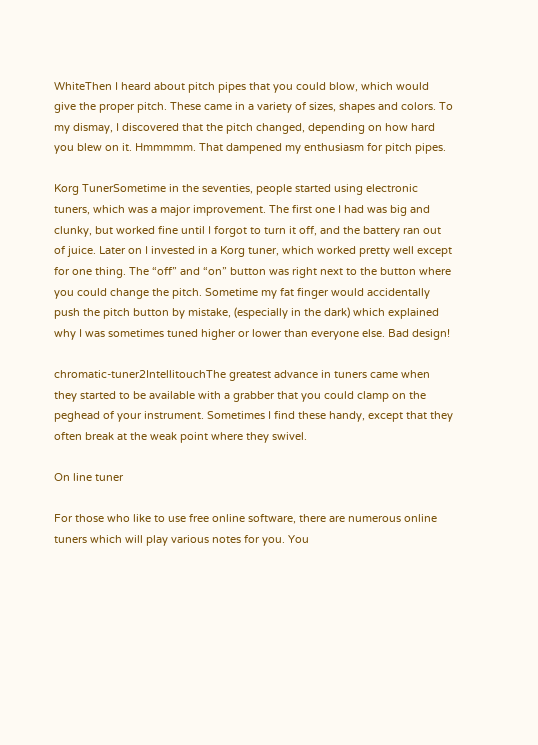WhiteThen I heard about pitch pipes that you could blow, which would give the proper pitch. These came in a variety of sizes, shapes and colors. To my dismay, I discovered that the pitch changed, depending on how hard you blew on it. Hmmmmm. That dampened my enthusiasm for pitch pipes.

Korg TunerSometime in the seventies, people started using electronic tuners, which was a major improvement. The first one I had was big and clunky, but worked fine until I forgot to turn it off, and the battery ran out of juice. Later on I invested in a Korg tuner, which worked pretty well except for one thing. The “off” and “on” button was right next to the button where you could change the pitch. Sometime my fat finger would accidentally push the pitch button by mistake, (especially in the dark) which explained why I was sometimes tuned higher or lower than everyone else. Bad design!

chromatic-tuner2IntellitouchThe greatest advance in tuners came when they started to be available with a grabber that you could clamp on the peghead of your instrument. Sometimes I find these handy, except that they often break at the weak point where they swivel.

On line tuner

For those who like to use free online software, there are numerous online tuners which will play various notes for you. You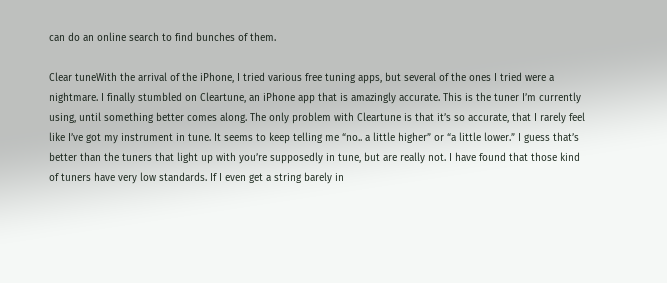can do an online search to find bunches of them.

Clear tuneWith the arrival of the iPhone, I tried various free tuning apps, but several of the ones I tried were a nightmare. I finally stumbled on Cleartune, an iPhone app that is amazingly accurate. This is the tuner I’m currently using, until something better comes along. The only problem with Cleartune is that it’s so accurate, that I rarely feel like I’ve got my instrument in tune. It seems to keep telling me “no.. a little higher” or “a little lower.” I guess that’s better than the tuners that light up with you’re supposedly in tune, but are really not. I have found that those kind of tuners have very low standards. If I even get a string barely in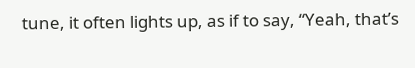tune, it often lights up, as if to say, “Yeah, that’s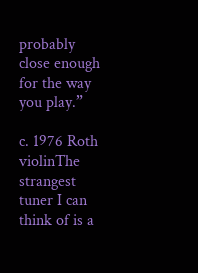probably close enough for the way you play.”

c. 1976 Roth violinThe strangest tuner I can think of is a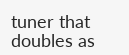tuner that doubles as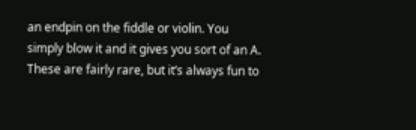an endpin on the fiddle or violin. You simply blow it and it gives you sort of an A. These are fairly rare, but it’s always fun to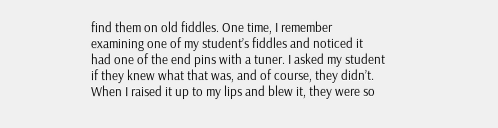find them on old fiddles. One time, I remember examining one of my student’s fiddles and noticed it had one of the end pins with a tuner. I asked my student if they knew what that was, and of course, they didn’t. When I raised it up to my lips and blew it, they were so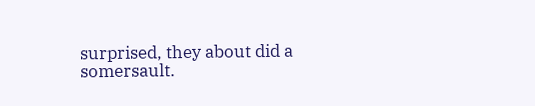surprised, they about did a somersault.